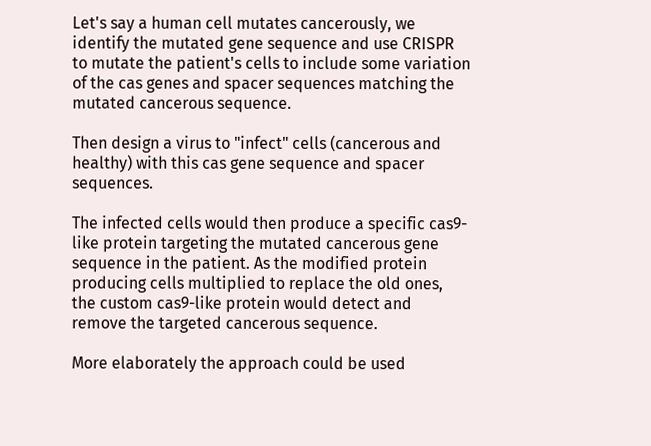Let's say a human cell mutates cancerously, we identify the mutated gene sequence and use CRISPR to mutate the patient's cells to include some variation of the cas genes and spacer sequences matching the mutated cancerous sequence.

Then design a virus to "infect" cells (cancerous and healthy) with this cas gene sequence and spacer sequences.

The infected cells would then produce a specific cas9-like protein targeting the mutated cancerous gene sequence in the patient. As the modified protein producing cells multiplied to replace the old ones, the custom cas9-like protein would detect and remove the targeted cancerous sequence.

More elaborately the approach could be used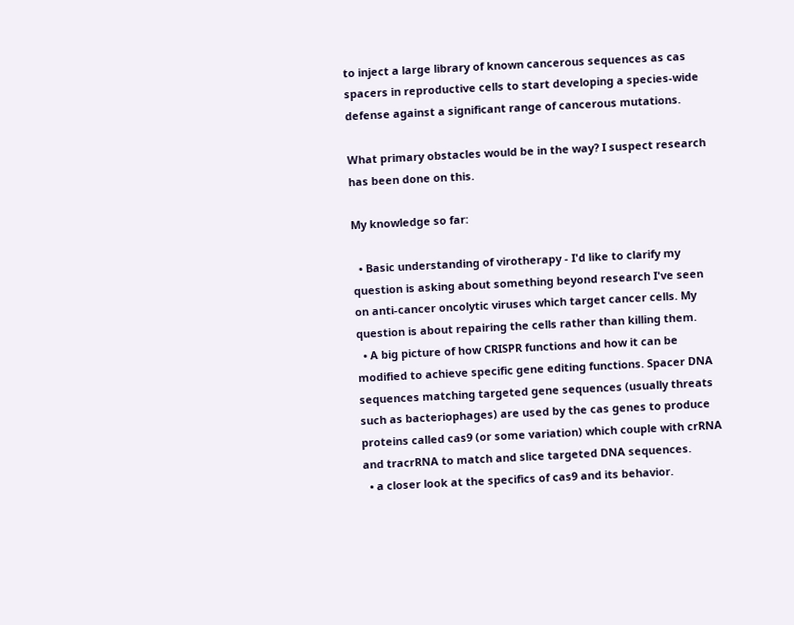to inject a large library of known cancerous sequences as cas spacers in reproductive cells to start developing a species-wide defense against a significant range of cancerous mutations.

What primary obstacles would be in the way? I suspect research has been done on this.

My knowledge so far:

  • Basic understanding of virotherapy - I'd like to clarify my question is asking about something beyond research I've seen on anti-cancer oncolytic viruses which target cancer cells. My question is about repairing the cells rather than killing them.
  • A big picture of how CRISPR functions and how it can be modified to achieve specific gene editing functions. Spacer DNA sequences matching targeted gene sequences (usually threats such as bacteriophages) are used by the cas genes to produce proteins called cas9 (or some variation) which couple with crRNA and tracrRNA to match and slice targeted DNA sequences.
  • a closer look at the specifics of cas9 and its behavior.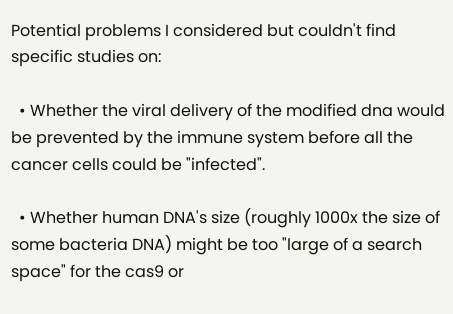Potential problems I considered but couldn't find specific studies on:

  • Whether the viral delivery of the modified dna would be prevented by the immune system before all the cancer cells could be "infected".

  • Whether human DNA's size (roughly 1000x the size of some bacteria DNA) might be too "large of a search space" for the cas9 or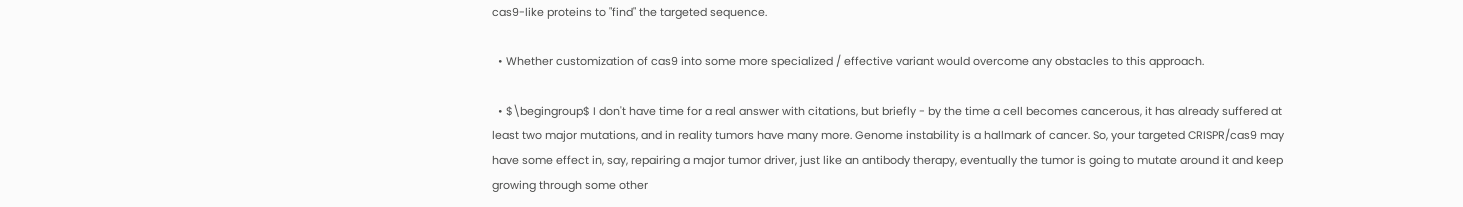cas9-like proteins to "find" the targeted sequence.

  • Whether customization of cas9 into some more specialized / effective variant would overcome any obstacles to this approach.

  • $\begingroup$ I don't have time for a real answer with citations, but briefly - by the time a cell becomes cancerous, it has already suffered at least two major mutations, and in reality tumors have many more. Genome instability is a hallmark of cancer. So, your targeted CRISPR/cas9 may have some effect in, say, repairing a major tumor driver, just like an antibody therapy, eventually the tumor is going to mutate around it and keep growing through some other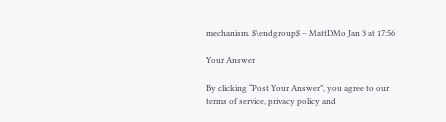mechanism. $\endgroup$ – MattDMo Jan 3 at 17:56

Your Answer

By clicking “Post Your Answer”, you agree to our terms of service, privacy policy and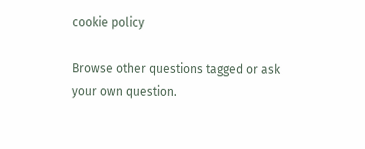cookie policy

Browse other questions tagged or ask your own question.